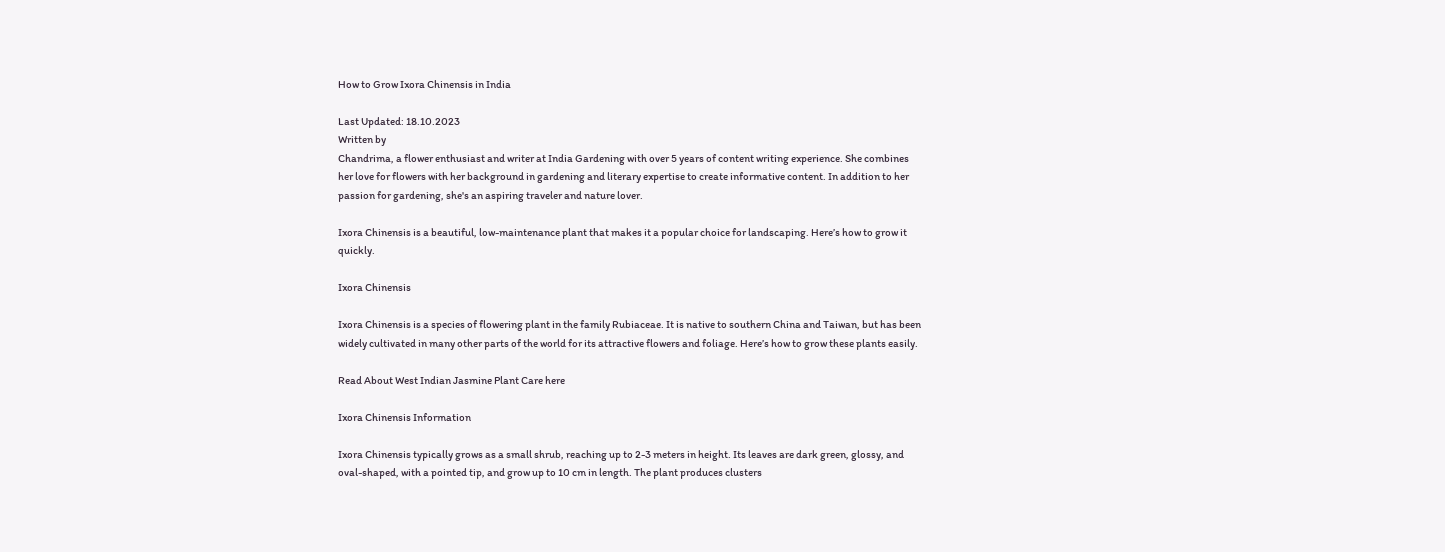How to Grow Ixora Chinensis in India

Last Updated: 18.10.2023
Written by
Chandrima, a flower enthusiast and writer at India Gardening with over 5 years of content writing experience. She combines her love for flowers with her background in gardening and literary expertise to create informative content. In addition to her passion for gardening, she's an aspiring traveler and nature lover.

Ixora Chinensis is a beautiful, low-maintenance plant that makes it a popular choice for landscaping. Here’s how to grow it quickly.

Ixora Chinensis

Ixora Chinensis is a species of flowering plant in the family Rubiaceae. It is native to southern China and Taiwan, but has been widely cultivated in many other parts of the world for its attractive flowers and foliage. Here’s how to grow these plants easily.

Read About West Indian Jasmine Plant Care here

Ixora Chinensis Information

Ixora Chinensis typically grows as a small shrub, reaching up to 2-3 meters in height. Its leaves are dark green, glossy, and oval-shaped, with a pointed tip, and grow up to 10 cm in length. The plant produces clusters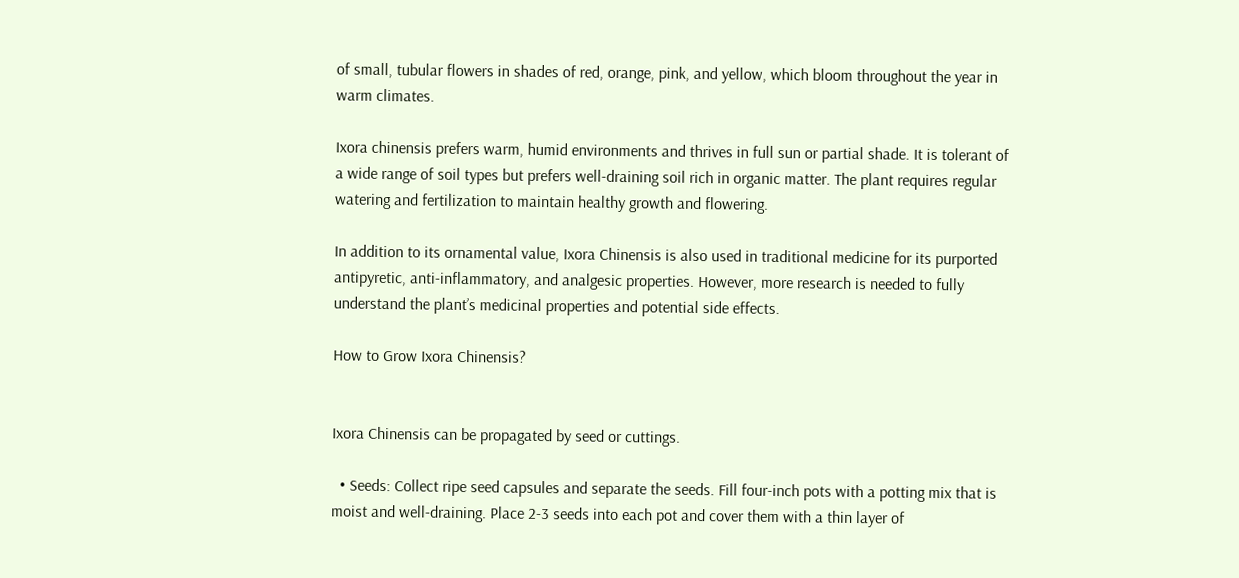of small, tubular flowers in shades of red, orange, pink, and yellow, which bloom throughout the year in warm climates.

Ixora chinensis prefers warm, humid environments and thrives in full sun or partial shade. It is tolerant of a wide range of soil types but prefers well-draining soil rich in organic matter. The plant requires regular watering and fertilization to maintain healthy growth and flowering.

In addition to its ornamental value, Ixora Chinensis is also used in traditional medicine for its purported antipyretic, anti-inflammatory, and analgesic properties. However, more research is needed to fully understand the plant’s medicinal properties and potential side effects.

How to Grow Ixora Chinensis?


Ixora Chinensis can be propagated by seed or cuttings.

  • Seeds: Collect ripe seed capsules and separate the seeds. Fill four-inch pots with a potting mix that is moist and well-draining. Place 2-3 seeds into each pot and cover them with a thin layer of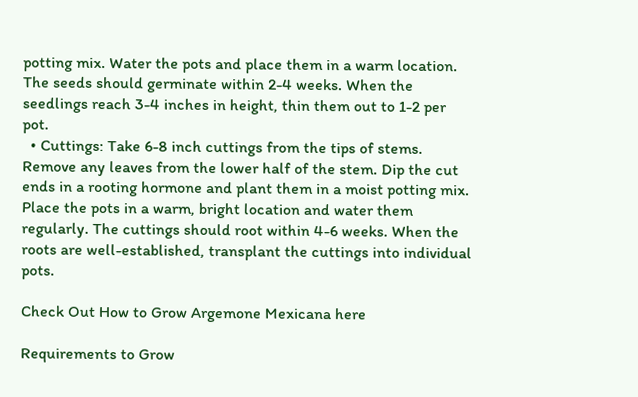potting mix. Water the pots and place them in a warm location. The seeds should germinate within 2-4 weeks. When the seedlings reach 3-4 inches in height, thin them out to 1-2 per pot.
  • Cuttings: Take 6-8 inch cuttings from the tips of stems. Remove any leaves from the lower half of the stem. Dip the cut ends in a rooting hormone and plant them in a moist potting mix. Place the pots in a warm, bright location and water them regularly. The cuttings should root within 4-6 weeks. When the roots are well-established, transplant the cuttings into individual pots.

Check Out How to Grow Argemone Mexicana here

Requirements to Grow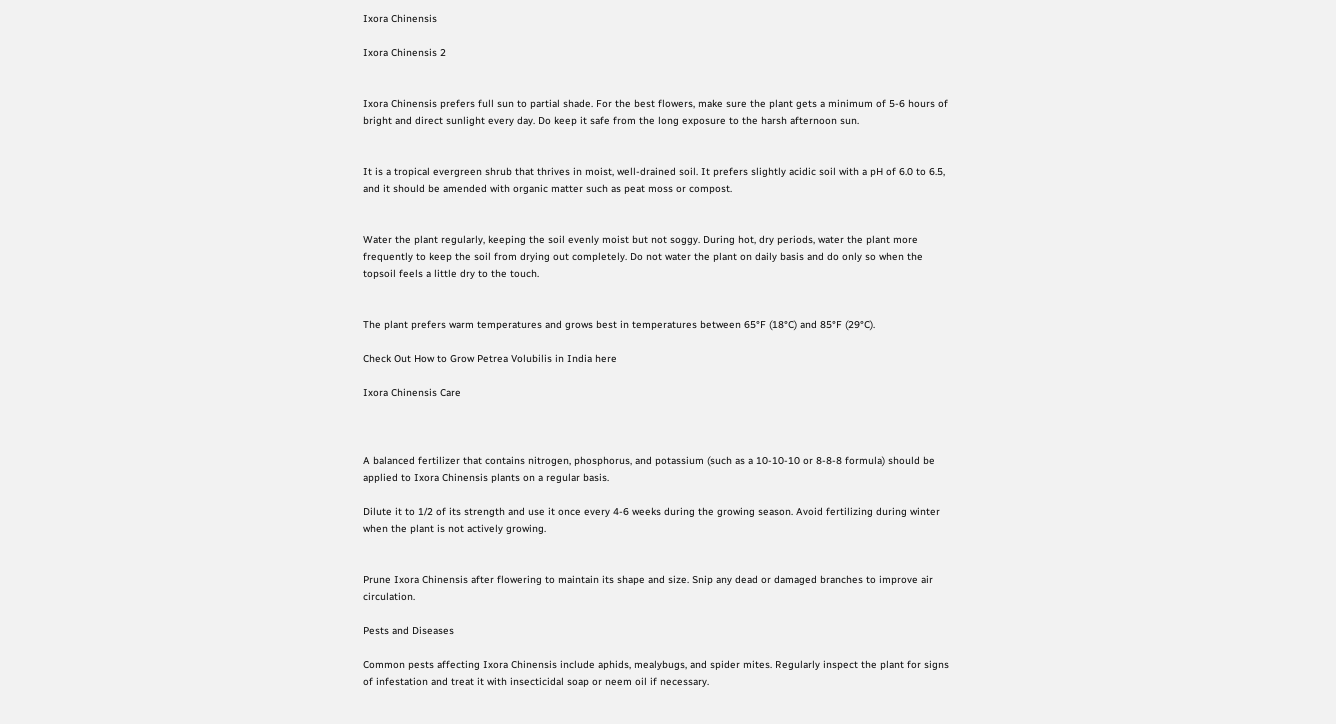Ixora Chinensis

Ixora Chinensis 2


Ixora Chinensis prefers full sun to partial shade. For the best flowers, make sure the plant gets a minimum of 5-6 hours of bright and direct sunlight every day. Do keep it safe from the long exposure to the harsh afternoon sun.


It is a tropical evergreen shrub that thrives in moist, well-drained soil. It prefers slightly acidic soil with a pH of 6.0 to 6.5, and it should be amended with organic matter such as peat moss or compost.


Water the plant regularly, keeping the soil evenly moist but not soggy. During hot, dry periods, water the plant more frequently to keep the soil from drying out completely. Do not water the plant on daily basis and do only so when the topsoil feels a little dry to the touch.


The plant prefers warm temperatures and grows best in temperatures between 65°F (18°C) and 85°F (29°C).

Check Out How to Grow Petrea Volubilis in India here

Ixora Chinensis Care



A balanced fertilizer that contains nitrogen, phosphorus, and potassium (such as a 10-10-10 or 8-8-8 formula) should be applied to Ixora Chinensis plants on a regular basis.

Dilute it to 1/2 of its strength and use it once every 4-6 weeks during the growing season. Avoid fertilizing during winter when the plant is not actively growing.


Prune Ixora Chinensis after flowering to maintain its shape and size. Snip any dead or damaged branches to improve air circulation.

Pests and Diseases

Common pests affecting Ixora Chinensis include aphids, mealybugs, and spider mites. Regularly inspect the plant for signs of infestation and treat it with insecticidal soap or neem oil if necessary.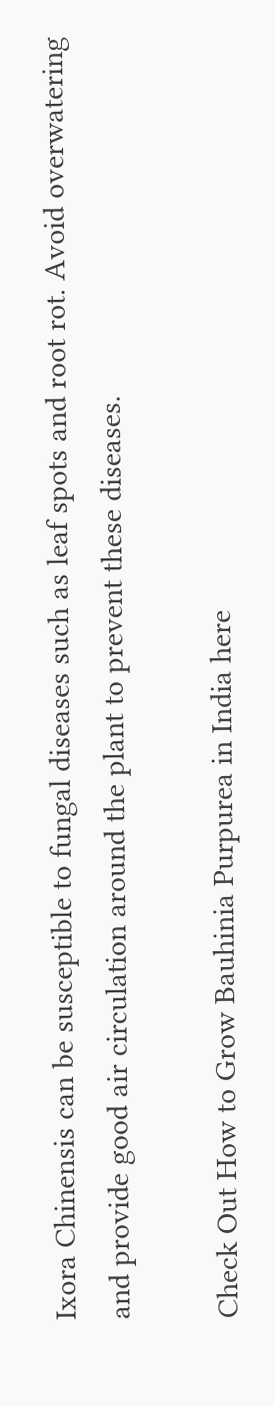Ixora Chinensis can be susceptible to fungal diseases such as leaf spots and root rot. Avoid overwatering and provide good air circulation around the plant to prevent these diseases.

Check Out How to Grow Bauhinia Purpurea in India here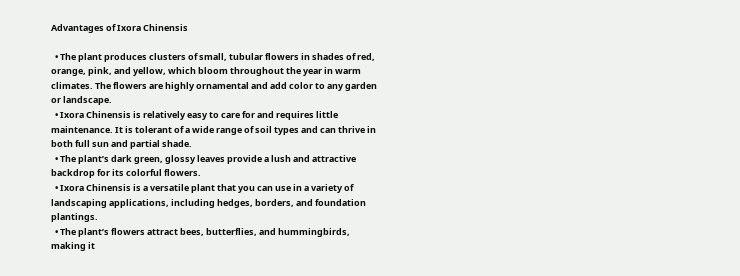Advantages of Ixora Chinensis

  • The plant produces clusters of small, tubular flowers in shades of red, orange, pink, and yellow, which bloom throughout the year in warm climates. The flowers are highly ornamental and add color to any garden or landscape.
  • Ixora Chinensis is relatively easy to care for and requires little maintenance. It is tolerant of a wide range of soil types and can thrive in both full sun and partial shade.
  • The plant’s dark green, glossy leaves provide a lush and attractive backdrop for its colorful flowers.
  • Ixora Chinensis is a versatile plant that you can use in a variety of landscaping applications, including hedges, borders, and foundation plantings.
  • The plant’s flowers attract bees, butterflies, and hummingbirds, making it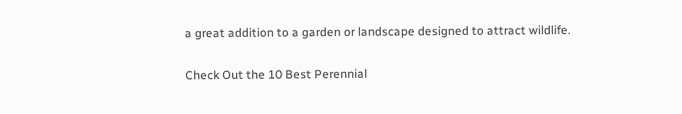a great addition to a garden or landscape designed to attract wildlife.

Check Out the 10 Best Perennial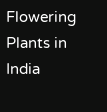Flowering Plants in India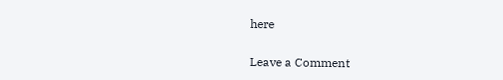here

Leave a Comment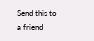Send this to a friend